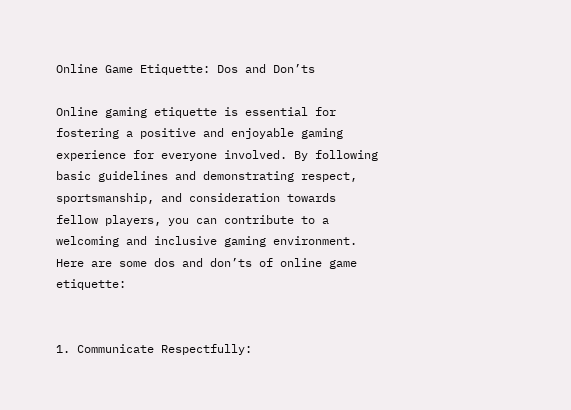Online Game Etiquette: Dos and Don’ts

Online gaming etiquette is essential for fostering a positive and enjoyable gaming experience for everyone involved. By following basic guidelines and demonstrating respect, sportsmanship, and consideration towards fellow players, you can contribute to a welcoming and inclusive gaming environment. Here are some dos and don’ts of online game etiquette:


1. Communicate Respectfully: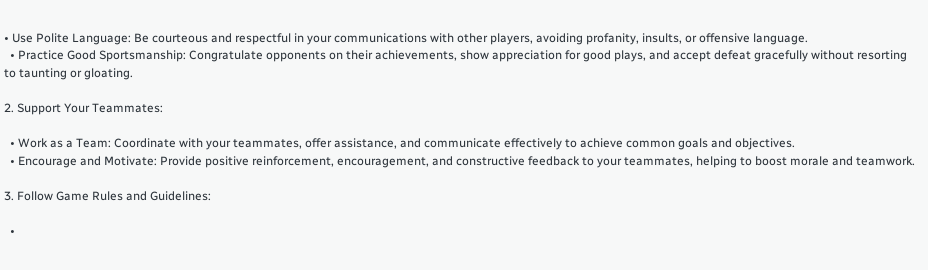• Use Polite Language: Be courteous and respectful in your communications with other players, avoiding profanity, insults, or offensive language.
  • Practice Good Sportsmanship: Congratulate opponents on their achievements, show appreciation for good plays, and accept defeat gracefully without resorting to taunting or gloating.

2. Support Your Teammates:

  • Work as a Team: Coordinate with your teammates, offer assistance, and communicate effectively to achieve common goals and objectives.
  • Encourage and Motivate: Provide positive reinforcement, encouragement, and constructive feedback to your teammates, helping to boost morale and teamwork.

3. Follow Game Rules and Guidelines:

  •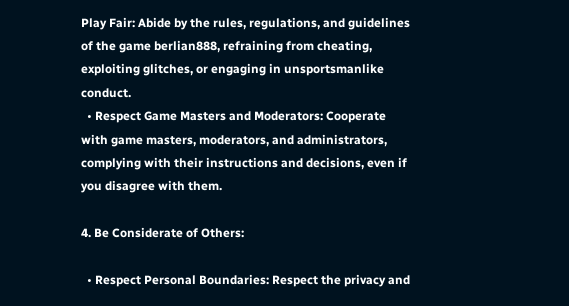Play Fair: Abide by the rules, regulations, and guidelines of the game berlian888, refraining from cheating, exploiting glitches, or engaging in unsportsmanlike conduct.
  • Respect Game Masters and Moderators: Cooperate with game masters, moderators, and administrators, complying with their instructions and decisions, even if you disagree with them.

4. Be Considerate of Others:

  • Respect Personal Boundaries: Respect the privacy and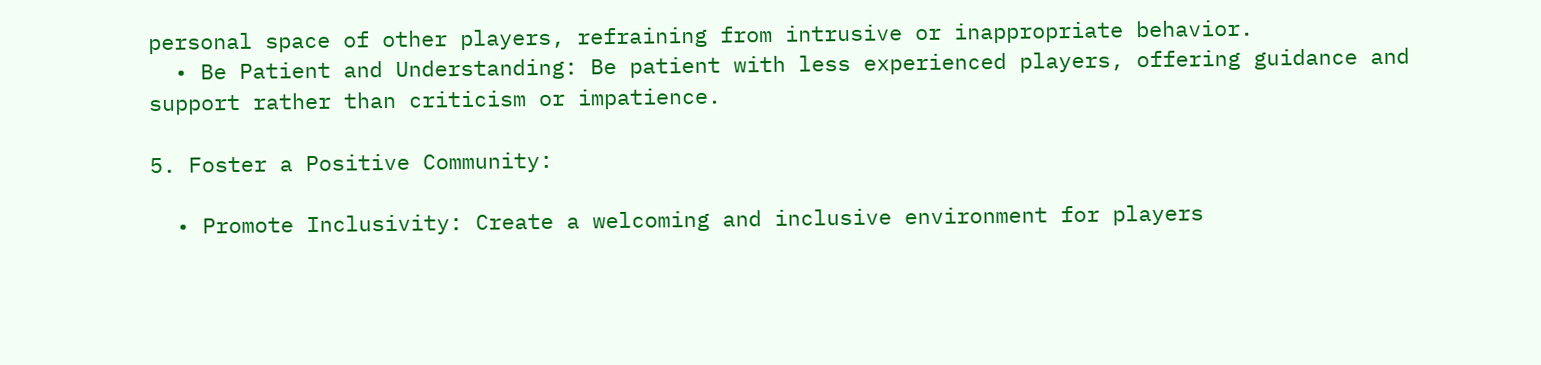personal space of other players, refraining from intrusive or inappropriate behavior.
  • Be Patient and Understanding: Be patient with less experienced players, offering guidance and support rather than criticism or impatience.

5. Foster a Positive Community:

  • Promote Inclusivity: Create a welcoming and inclusive environment for players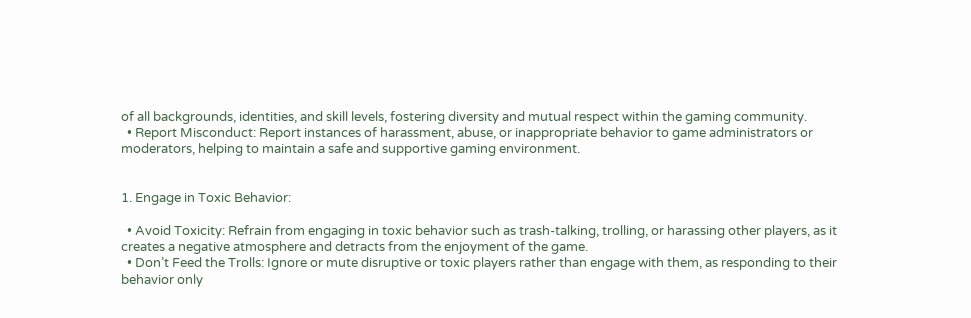of all backgrounds, identities, and skill levels, fostering diversity and mutual respect within the gaming community.
  • Report Misconduct: Report instances of harassment, abuse, or inappropriate behavior to game administrators or moderators, helping to maintain a safe and supportive gaming environment.


1. Engage in Toxic Behavior:

  • Avoid Toxicity: Refrain from engaging in toxic behavior such as trash-talking, trolling, or harassing other players, as it creates a negative atmosphere and detracts from the enjoyment of the game.
  • Don’t Feed the Trolls: Ignore or mute disruptive or toxic players rather than engage with them, as responding to their behavior only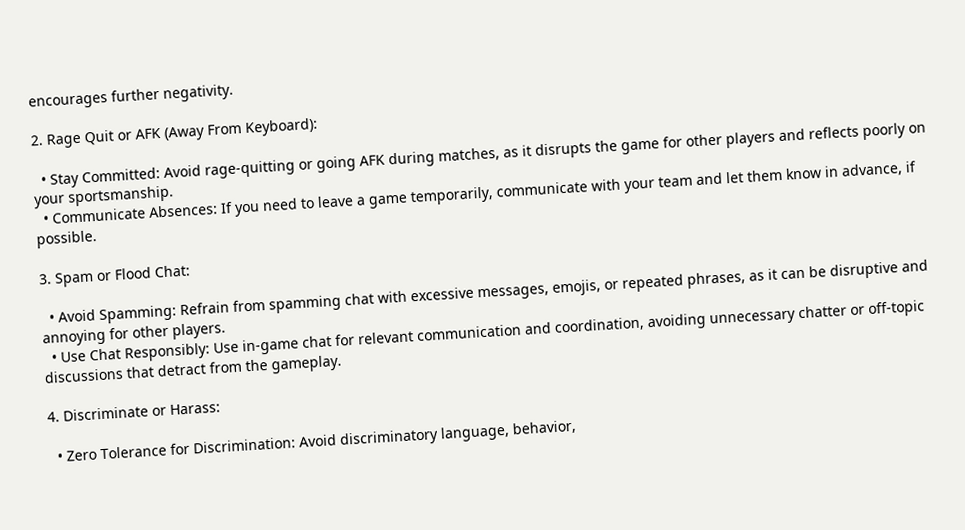encourages further negativity.

2. Rage Quit or AFK (Away From Keyboard):

  • Stay Committed: Avoid rage-quitting or going AFK during matches, as it disrupts the game for other players and reflects poorly on your sportsmanship.
  • Communicate Absences: If you need to leave a game temporarily, communicate with your team and let them know in advance, if possible.

3. Spam or Flood Chat:

  • Avoid Spamming: Refrain from spamming chat with excessive messages, emojis, or repeated phrases, as it can be disruptive and annoying for other players.
  • Use Chat Responsibly: Use in-game chat for relevant communication and coordination, avoiding unnecessary chatter or off-topic discussions that detract from the gameplay.

4. Discriminate or Harass:

  • Zero Tolerance for Discrimination: Avoid discriminatory language, behavior,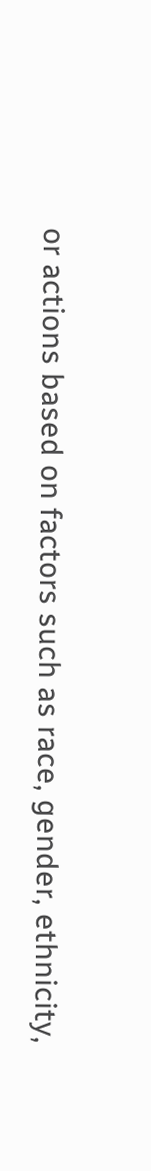or actions based on factors such as race, gender, ethnicity,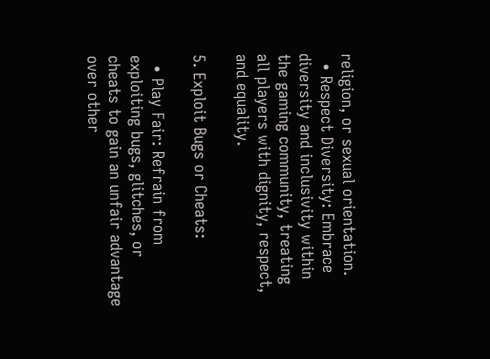religion, or sexual orientation.
  • Respect Diversity: Embrace diversity and inclusivity within the gaming community, treating all players with dignity, respect, and equality.

5. Exploit Bugs or Cheats:

  • Play Fair: Refrain from exploiting bugs, glitches, or cheats to gain an unfair advantage over other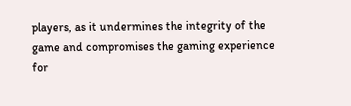players, as it undermines the integrity of the game and compromises the gaming experience for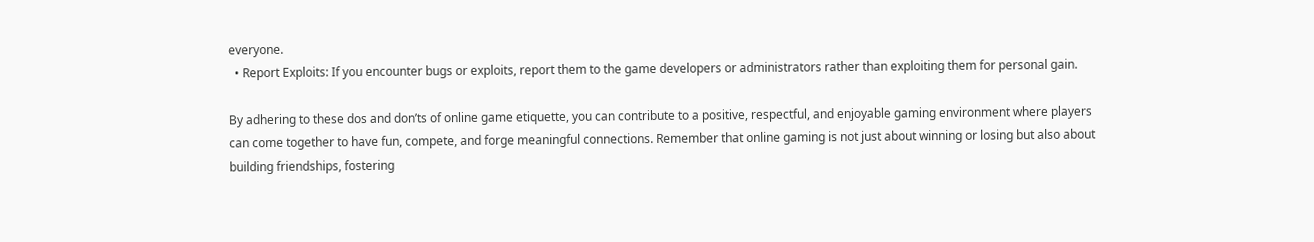everyone.
  • Report Exploits: If you encounter bugs or exploits, report them to the game developers or administrators rather than exploiting them for personal gain.

By adhering to these dos and don’ts of online game etiquette, you can contribute to a positive, respectful, and enjoyable gaming environment where players can come together to have fun, compete, and forge meaningful connections. Remember that online gaming is not just about winning or losing but also about building friendships, fostering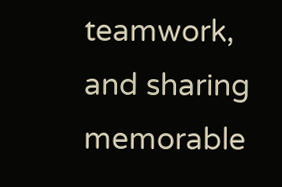teamwork, and sharing memorable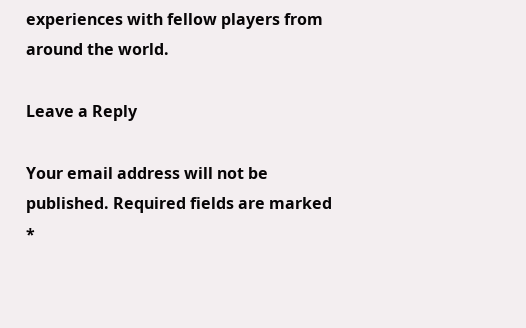experiences with fellow players from around the world.

Leave a Reply

Your email address will not be published. Required fields are marked *